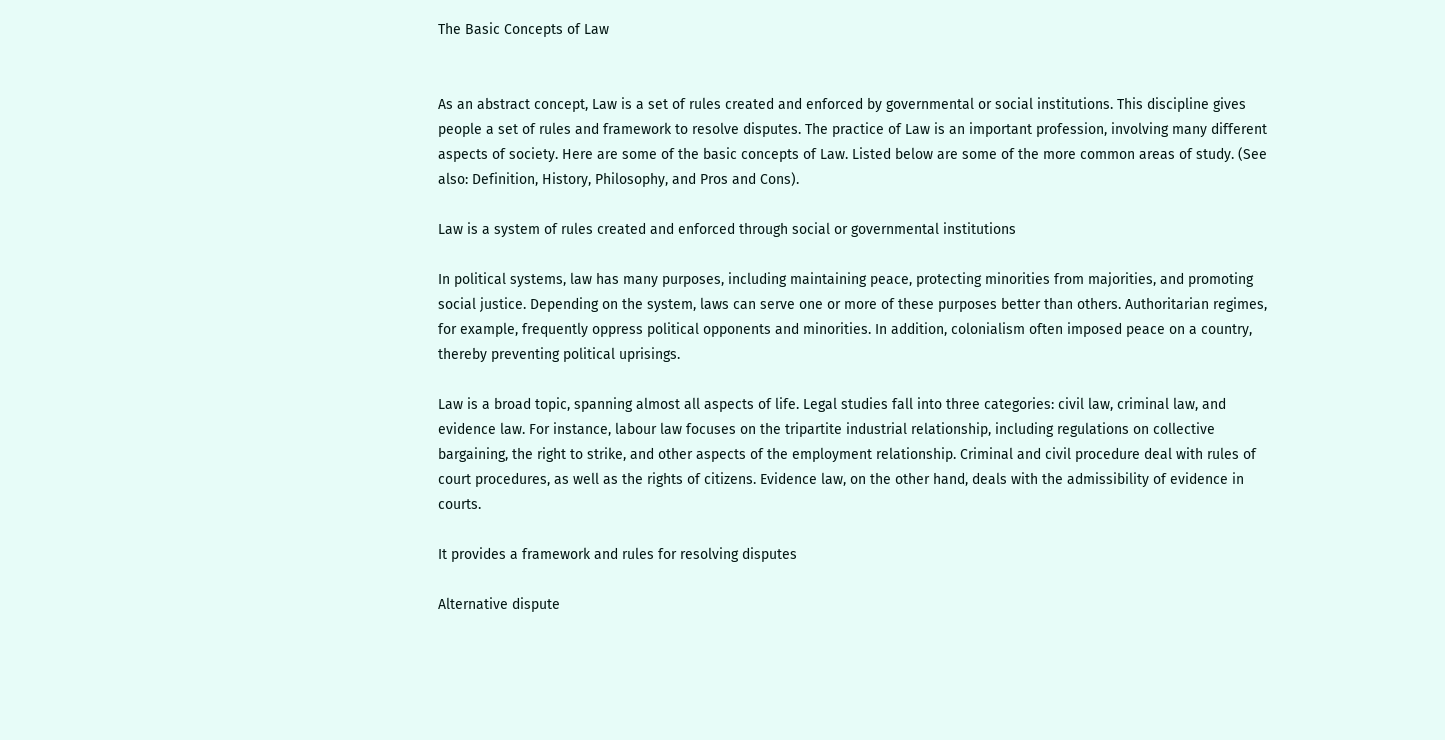The Basic Concepts of Law


As an abstract concept, Law is a set of rules created and enforced by governmental or social institutions. This discipline gives people a set of rules and framework to resolve disputes. The practice of Law is an important profession, involving many different aspects of society. Here are some of the basic concepts of Law. Listed below are some of the more common areas of study. (See also: Definition, History, Philosophy, and Pros and Cons).

Law is a system of rules created and enforced through social or governmental institutions

In political systems, law has many purposes, including maintaining peace, protecting minorities from majorities, and promoting social justice. Depending on the system, laws can serve one or more of these purposes better than others. Authoritarian regimes, for example, frequently oppress political opponents and minorities. In addition, colonialism often imposed peace on a country, thereby preventing political uprisings.

Law is a broad topic, spanning almost all aspects of life. Legal studies fall into three categories: civil law, criminal law, and evidence law. For instance, labour law focuses on the tripartite industrial relationship, including regulations on collective bargaining, the right to strike, and other aspects of the employment relationship. Criminal and civil procedure deal with rules of court procedures, as well as the rights of citizens. Evidence law, on the other hand, deals with the admissibility of evidence in courts.

It provides a framework and rules for resolving disputes

Alternative dispute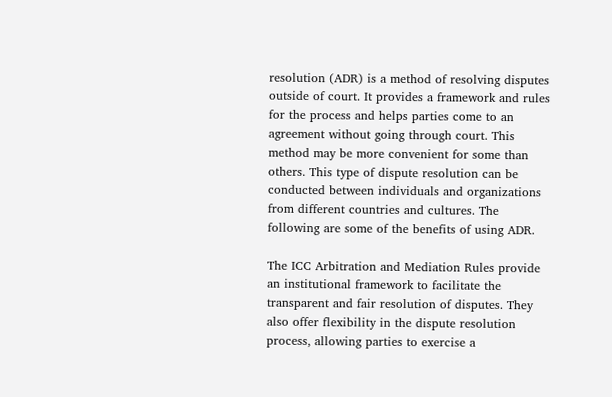resolution (ADR) is a method of resolving disputes outside of court. It provides a framework and rules for the process and helps parties come to an agreement without going through court. This method may be more convenient for some than others. This type of dispute resolution can be conducted between individuals and organizations from different countries and cultures. The following are some of the benefits of using ADR.

The ICC Arbitration and Mediation Rules provide an institutional framework to facilitate the transparent and fair resolution of disputes. They also offer flexibility in the dispute resolution process, allowing parties to exercise a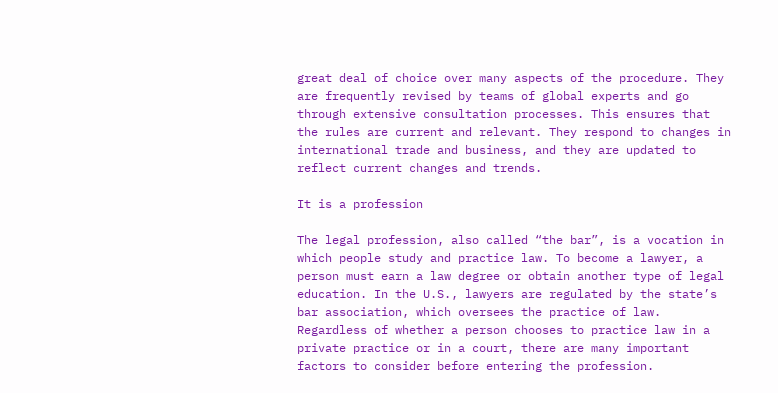great deal of choice over many aspects of the procedure. They are frequently revised by teams of global experts and go through extensive consultation processes. This ensures that the rules are current and relevant. They respond to changes in international trade and business, and they are updated to reflect current changes and trends.

It is a profession

The legal profession, also called “the bar”, is a vocation in which people study and practice law. To become a lawyer, a person must earn a law degree or obtain another type of legal education. In the U.S., lawyers are regulated by the state’s bar association, which oversees the practice of law. Regardless of whether a person chooses to practice law in a private practice or in a court, there are many important factors to consider before entering the profession.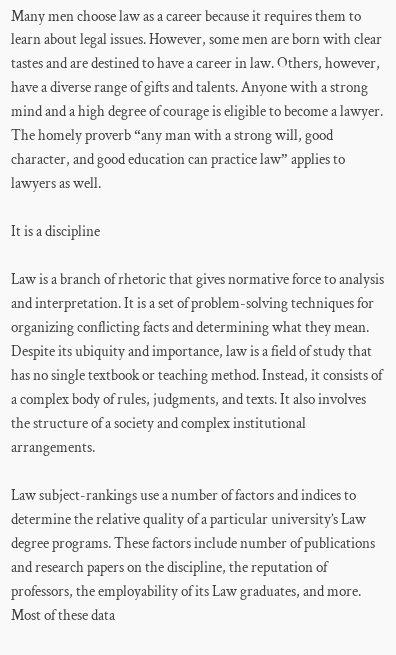Many men choose law as a career because it requires them to learn about legal issues. However, some men are born with clear tastes and are destined to have a career in law. Others, however, have a diverse range of gifts and talents. Anyone with a strong mind and a high degree of courage is eligible to become a lawyer. The homely proverb “any man with a strong will, good character, and good education can practice law” applies to lawyers as well.

It is a discipline

Law is a branch of rhetoric that gives normative force to analysis and interpretation. It is a set of problem-solving techniques for organizing conflicting facts and determining what they mean. Despite its ubiquity and importance, law is a field of study that has no single textbook or teaching method. Instead, it consists of a complex body of rules, judgments, and texts. It also involves the structure of a society and complex institutional arrangements.

Law subject-rankings use a number of factors and indices to determine the relative quality of a particular university’s Law degree programs. These factors include number of publications and research papers on the discipline, the reputation of professors, the employability of its Law graduates, and more. Most of these data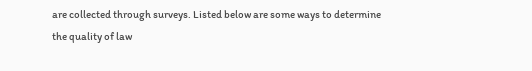are collected through surveys. Listed below are some ways to determine the quality of law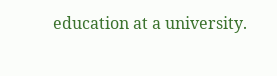education at a university.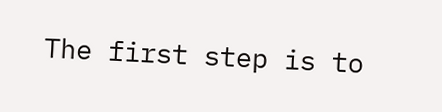The first step is to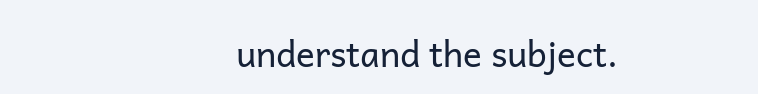understand the subject.